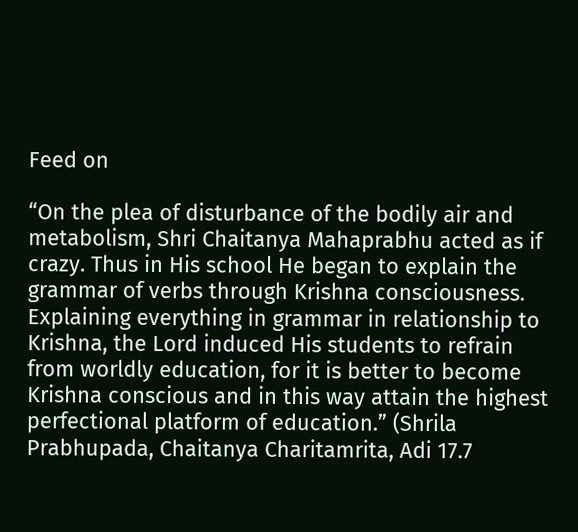Feed on

“On the plea of disturbance of the bodily air and metabolism, Shri Chaitanya Mahaprabhu acted as if crazy. Thus in His school He began to explain the grammar of verbs through Krishna consciousness. Explaining everything in grammar in relationship to Krishna, the Lord induced His students to refrain from worldly education, for it is better to become Krishna conscious and in this way attain the highest perfectional platform of education.” (Shrila Prabhupada, Chaitanya Charitamrita, Adi 17.7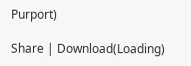Purport)

Share | Download(Loading)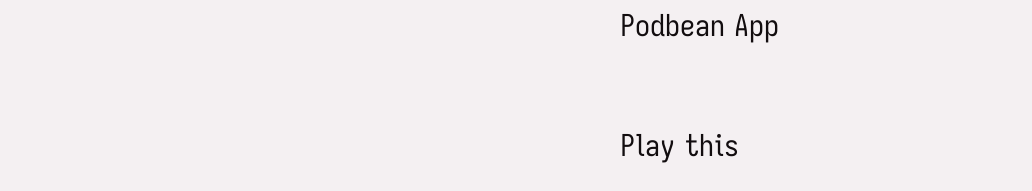Podbean App

Play this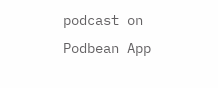podcast on Podbean App